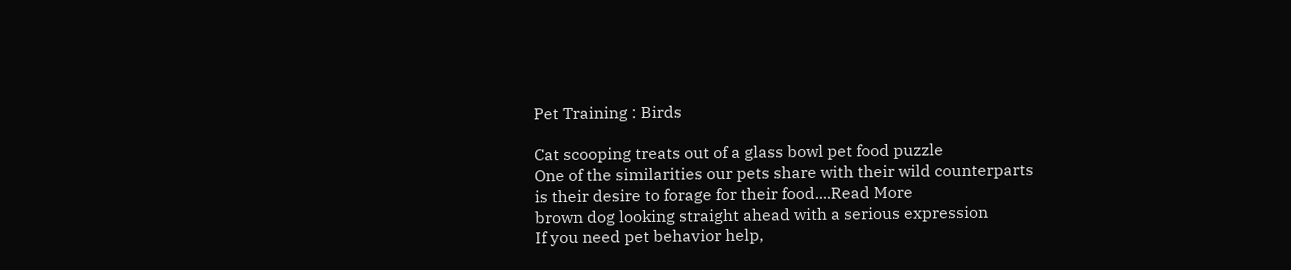Pet Training : Birds

Cat scooping treats out of a glass bowl pet food puzzle
One of the similarities our pets share with their wild counterparts is their desire to forage for their food....Read More
brown dog looking straight ahead with a serious expression
If you need pet behavior help,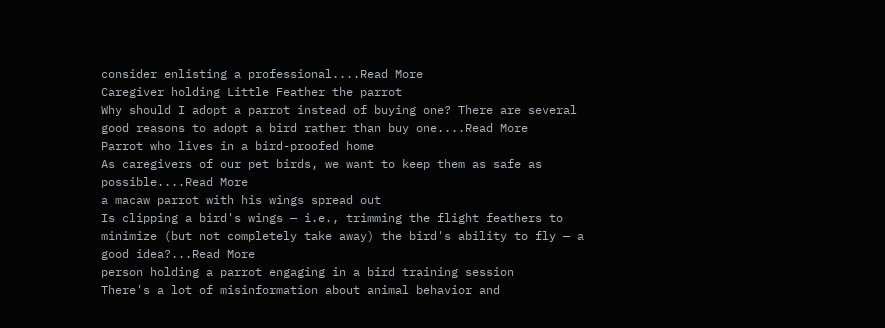consider enlisting a professional....Read More
Caregiver holding Little Feather the parrot
Why should I adopt a parrot instead of buying one? There are several good reasons to adopt a bird rather than buy one....Read More
Parrot who lives in a bird-proofed home
As caregivers of our pet birds, we want to keep them as safe as possible....Read More
a macaw parrot with his wings spread out
Is clipping a bird's wings — i.e., trimming the flight feathers to minimize (but not completely take away) the bird's ability to fly — a good idea?...Read More
person holding a parrot engaging in a bird training session
There's a lot of misinformation about animal behavior and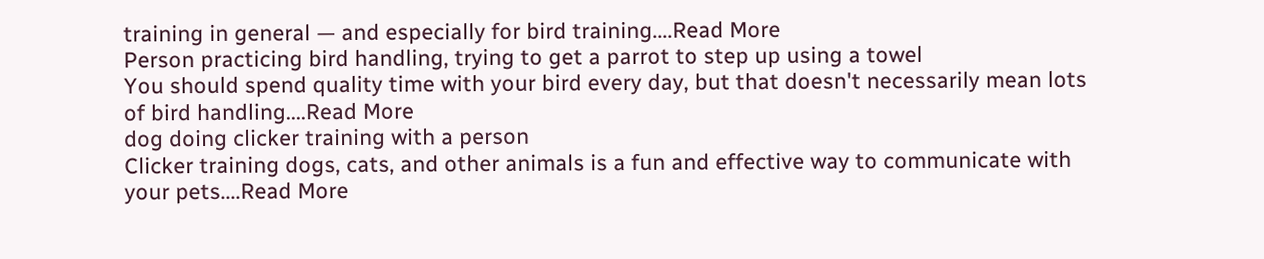training in general — and especially for bird training....Read More
Person practicing bird handling, trying to get a parrot to step up using a towel
You should spend quality time with your bird every day, but that doesn't necessarily mean lots of bird handling....Read More
dog doing clicker training with a person
Clicker training dogs, cats, and other animals is a fun and effective way to communicate with your pets....Read More